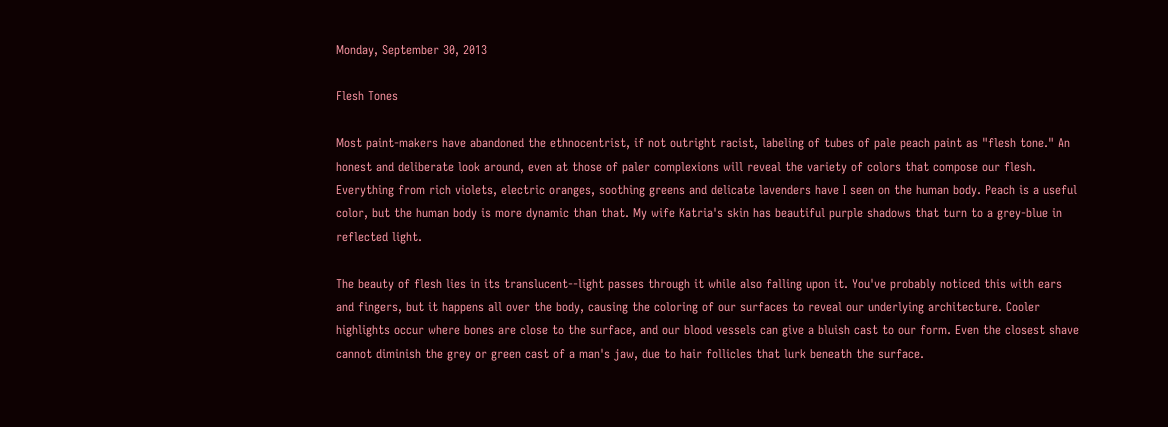Monday, September 30, 2013

Flesh Tones

Most paint-makers have abandoned the ethnocentrist, if not outright racist, labeling of tubes of pale peach paint as "flesh tone." An honest and deliberate look around, even at those of paler complexions will reveal the variety of colors that compose our flesh. Everything from rich violets, electric oranges, soothing greens and delicate lavenders have I seen on the human body. Peach is a useful color, but the human body is more dynamic than that. My wife Katria's skin has beautiful purple shadows that turn to a grey-blue in reflected light.

The beauty of flesh lies in its translucent--light passes through it while also falling upon it. You've probably noticed this with ears and fingers, but it happens all over the body, causing the coloring of our surfaces to reveal our underlying architecture. Cooler highlights occur where bones are close to the surface, and our blood vessels can give a bluish cast to our form. Even the closest shave cannot diminish the grey or green cast of a man's jaw, due to hair follicles that lurk beneath the surface.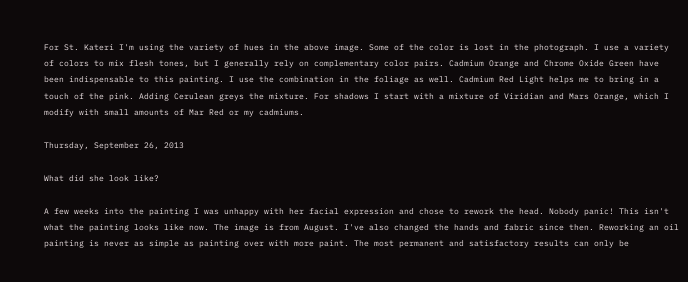For St. Kateri I'm using the variety of hues in the above image. Some of the color is lost in the photograph. I use a variety of colors to mix flesh tones, but I generally rely on complementary color pairs. Cadmium Orange and Chrome Oxide Green have been indispensable to this painting. I use the combination in the foliage as well. Cadmium Red Light helps me to bring in a touch of the pink. Adding Cerulean greys the mixture. For shadows I start with a mixture of Viridian and Mars Orange, which I modify with small amounts of Mar Red or my cadmiums.

Thursday, September 26, 2013

What did she look like?

A few weeks into the painting I was unhappy with her facial expression and chose to rework the head. Nobody panic! This isn't what the painting looks like now. The image is from August. I've also changed the hands and fabric since then. Reworking an oil painting is never as simple as painting over with more paint. The most permanent and satisfactory results can only be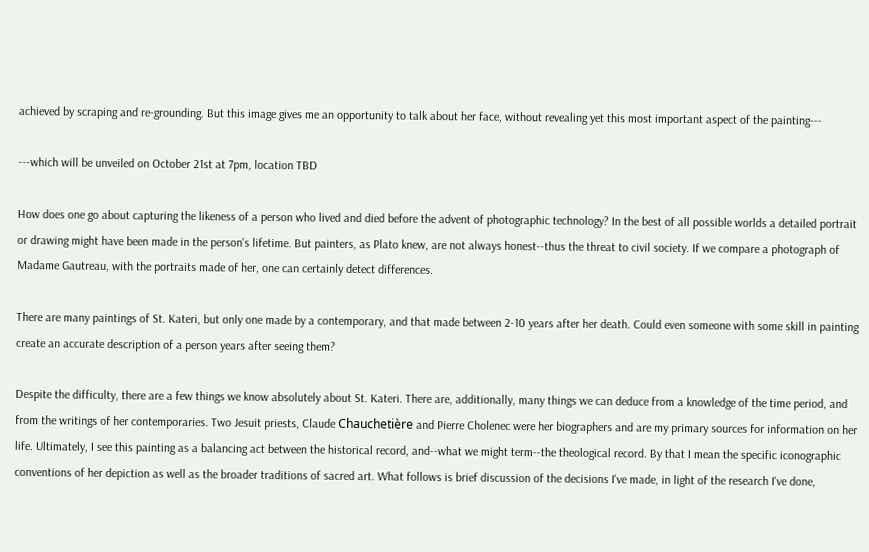achieved by scraping and re-grounding. But this image gives me an opportunity to talk about her face, without revealing yet this most important aspect of the painting---

---which will be unveiled on October 21st at 7pm, location TBD

How does one go about capturing the likeness of a person who lived and died before the advent of photographic technology? In the best of all possible worlds a detailed portrait or drawing might have been made in the person's lifetime. But painters, as Plato knew, are not always honest--thus the threat to civil society. If we compare a photograph of Madame Gautreau, with the portraits made of her, one can certainly detect differences.

There are many paintings of St. Kateri, but only one made by a contemporary, and that made between 2-10 years after her death. Could even someone with some skill in painting create an accurate description of a person years after seeing them?

Despite the difficulty, there are a few things we know absolutely about St. Kateri. There are, additionally, many things we can deduce from a knowledge of the time period, and from the writings of her contemporaries. Two Jesuit priests, Claude Chauchetière and Pierre Cholenec were her biographers and are my primary sources for information on her life. Ultimately, I see this painting as a balancing act between the historical record, and--what we might term--the theological record. By that I mean the specific iconographic conventions of her depiction as well as the broader traditions of sacred art. What follows is brief discussion of the decisions I've made, in light of the research I've done,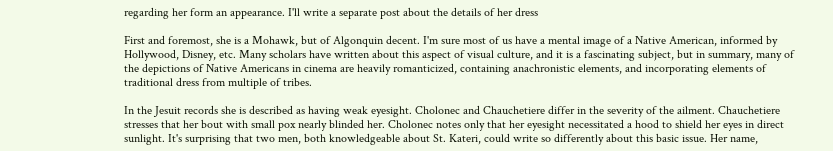regarding her form an appearance. I'll write a separate post about the details of her dress

First and foremost, she is a Mohawk, but of Algonquin decent. I'm sure most of us have a mental image of a Native American, informed by Hollywood, Disney, etc. Many scholars have written about this aspect of visual culture, and it is a fascinating subject, but in summary, many of the depictions of Native Americans in cinema are heavily romanticized, containing anachronistic elements, and incorporating elements of traditional dress from multiple of tribes.

In the Jesuit records she is described as having weak eyesight. Cholonec and Chauchetiere differ in the severity of the ailment. Chauchetiere stresses that her bout with small pox nearly blinded her. Cholonec notes only that her eyesight necessitated a hood to shield her eyes in direct sunlight. It's surprising that two men, both knowledgeable about St. Kateri, could write so differently about this basic issue. Her name,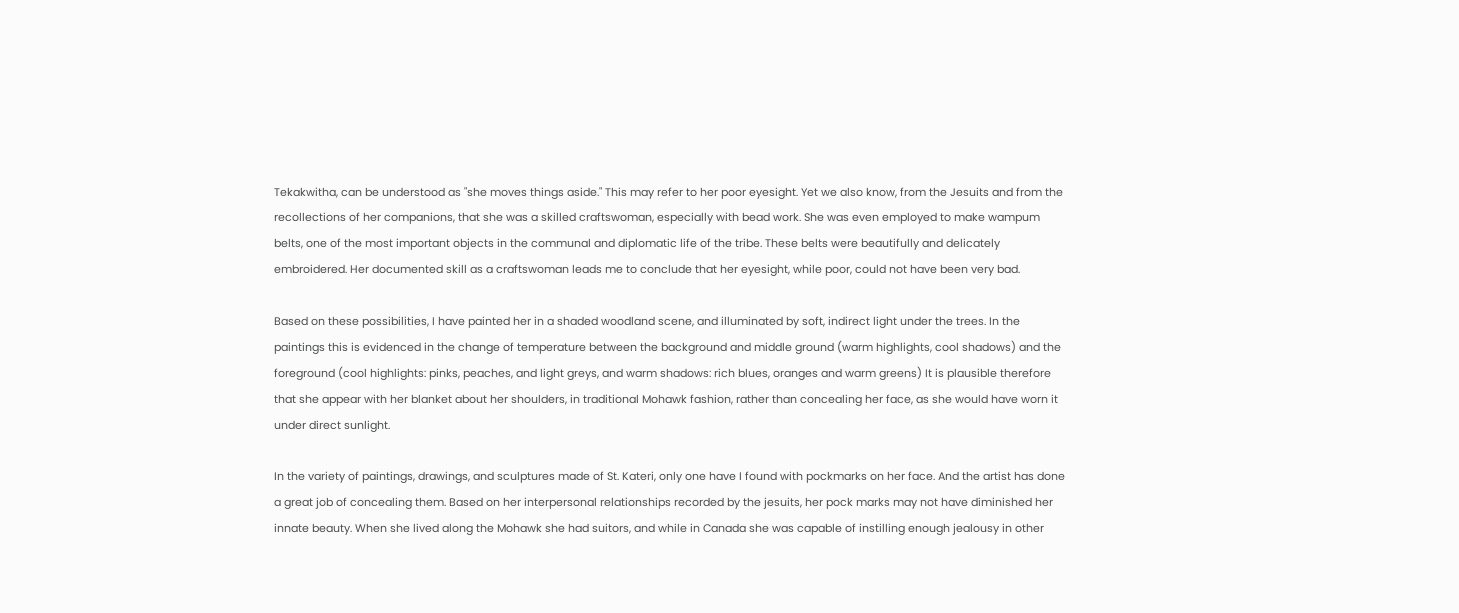Tekakwitha, can be understood as "she moves things aside." This may refer to her poor eyesight. Yet we also know, from the Jesuits and from the recollections of her companions, that she was a skilled craftswoman, especially with bead work. She was even employed to make wampum belts, one of the most important objects in the communal and diplomatic life of the tribe. These belts were beautifully and delicately embroidered. Her documented skill as a craftswoman leads me to conclude that her eyesight, while poor, could not have been very bad.

Based on these possibilities, I have painted her in a shaded woodland scene, and illuminated by soft, indirect light under the trees. In the paintings this is evidenced in the change of temperature between the background and middle ground (warm highlights, cool shadows) and the foreground (cool highlights: pinks, peaches, and light greys, and warm shadows: rich blues, oranges and warm greens) It is plausible therefore that she appear with her blanket about her shoulders, in traditional Mohawk fashion, rather than concealing her face, as she would have worn it under direct sunlight.

In the variety of paintings, drawings, and sculptures made of St. Kateri, only one have I found with pockmarks on her face. And the artist has done a great job of concealing them. Based on her interpersonal relationships recorded by the jesuits, her pock marks may not have diminished her innate beauty. When she lived along the Mohawk she had suitors, and while in Canada she was capable of instilling enough jealousy in other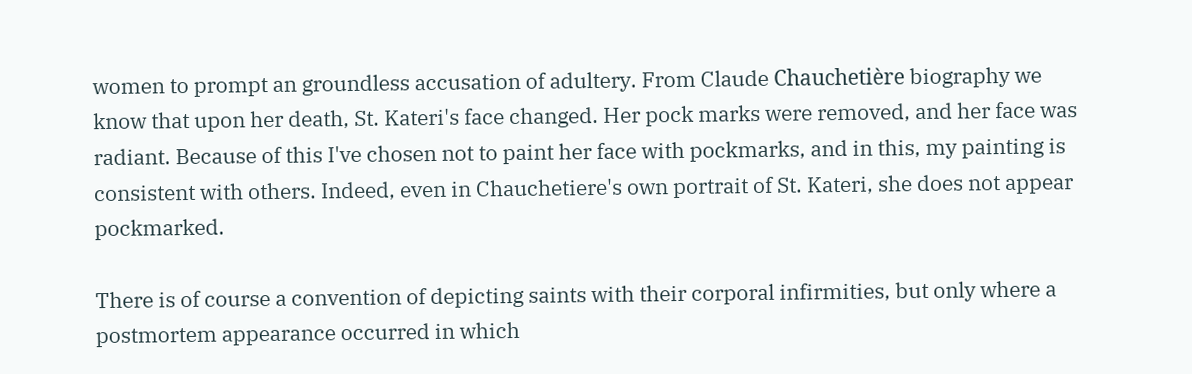women to prompt an groundless accusation of adultery. From Claude Chauchetière biography we know that upon her death, St. Kateri's face changed. Her pock marks were removed, and her face was radiant. Because of this I've chosen not to paint her face with pockmarks, and in this, my painting is consistent with others. Indeed, even in Chauchetiere's own portrait of St. Kateri, she does not appear pockmarked.

There is of course a convention of depicting saints with their corporal infirmities, but only where a postmortem appearance occurred in which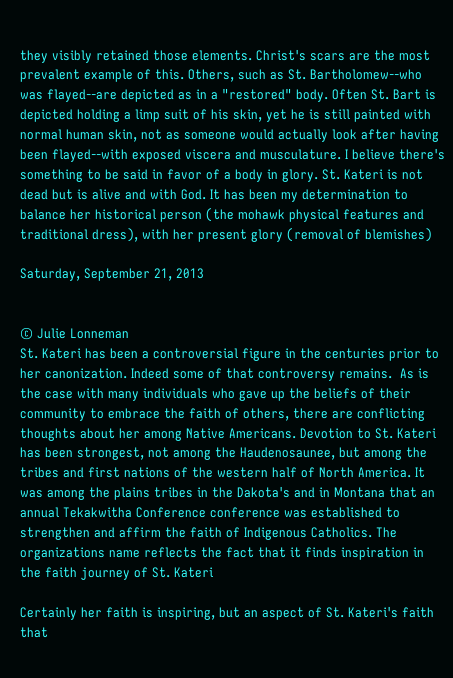they visibly retained those elements. Christ's scars are the most prevalent example of this. Others, such as St. Bartholomew--who was flayed--are depicted as in a "restored" body. Often St. Bart is depicted holding a limp suit of his skin, yet he is still painted with normal human skin, not as someone would actually look after having been flayed--with exposed viscera and musculature. I believe there's something to be said in favor of a body in glory. St. Kateri is not dead but is alive and with God. It has been my determination to balance her historical person (the mohawk physical features and traditional dress), with her present glory (removal of blemishes)

Saturday, September 21, 2013


© Julie Lonneman
St. Kateri has been a controversial figure in the centuries prior to her canonization. Indeed some of that controversy remains.  As is the case with many individuals who gave up the beliefs of their community to embrace the faith of others, there are conflicting thoughts about her among Native Americans. Devotion to St. Kateri has been strongest, not among the Haudenosaunee, but among the tribes and first nations of the western half of North America. It was among the plains tribes in the Dakota's and in Montana that an annual Tekakwitha Conference conference was established to strengthen and affirm the faith of Indigenous Catholics. The organizations name reflects the fact that it finds inspiration in the faith journey of St. Kateri

Certainly her faith is inspiring, but an aspect of St. Kateri's faith that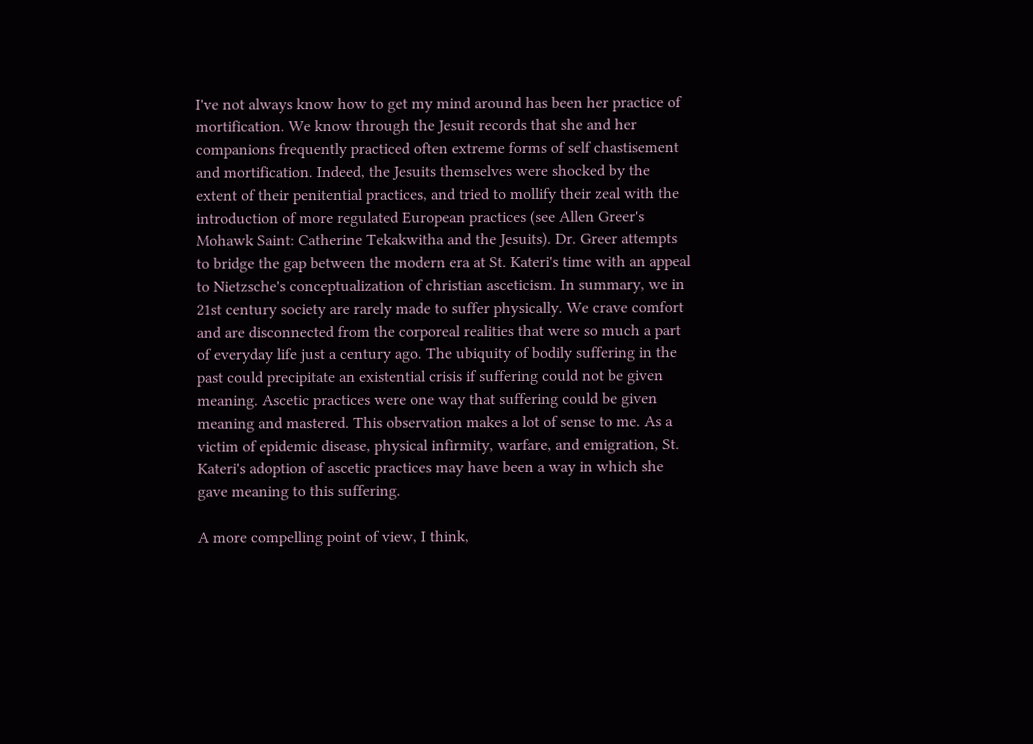I've not always know how to get my mind around has been her practice of mortification. We know through the Jesuit records that she and her companions frequently practiced often extreme forms of self chastisement and mortification. Indeed, the Jesuits themselves were shocked by the extent of their penitential practices, and tried to mollify their zeal with the introduction of more regulated European practices (see Allen Greer's Mohawk Saint: Catherine Tekakwitha and the Jesuits). Dr. Greer attempts to bridge the gap between the modern era at St. Kateri's time with an appeal to Nietzsche's conceptualization of christian asceticism. In summary, we in 21st century society are rarely made to suffer physically. We crave comfort and are disconnected from the corporeal realities that were so much a part of everyday life just a century ago. The ubiquity of bodily suffering in the past could precipitate an existential crisis if suffering could not be given meaning. Ascetic practices were one way that suffering could be given meaning and mastered. This observation makes a lot of sense to me. As a victim of epidemic disease, physical infirmity, warfare, and emigration, St. Kateri's adoption of ascetic practices may have been a way in which she gave meaning to this suffering.

A more compelling point of view, I think,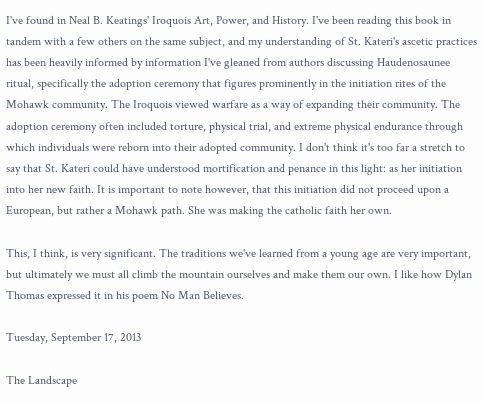I've found in Neal B. Keatings' Iroquois Art, Power, and History. I've been reading this book in tandem with a few others on the same subject, and my understanding of St. Kateri's ascetic practices has been heavily informed by information I've gleaned from authors discussing Haudenosaunee ritual, specifically the adoption ceremony that figures prominently in the initiation rites of the Mohawk community. The Iroquois viewed warfare as a way of expanding their community. The adoption ceremony often included torture, physical trial, and extreme physical endurance through which individuals were reborn into their adopted community. I don't think it's too far a stretch to say that St. Kateri could have understood mortification and penance in this light: as her initiation into her new faith. It is important to note however, that this initiation did not proceed upon a European, but rather a Mohawk path. She was making the catholic faith her own.

This, I think, is very significant. The traditions we've learned from a young age are very important, but ultimately we must all climb the mountain ourselves and make them our own. I like how Dylan Thomas expressed it in his poem No Man Believes.

Tuesday, September 17, 2013

The Landscape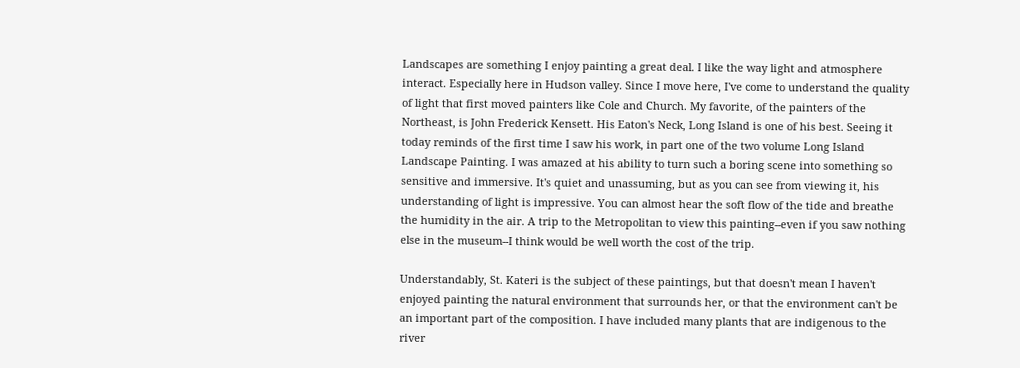Landscapes are something I enjoy painting a great deal. I like the way light and atmosphere interact. Especially here in Hudson valley. Since I move here, I've come to understand the quality of light that first moved painters like Cole and Church. My favorite, of the painters of the Northeast, is John Frederick Kensett. His Eaton's Neck, Long Island is one of his best. Seeing it today reminds of the first time I saw his work, in part one of the two volume Long Island Landscape Painting. I was amazed at his ability to turn such a boring scene into something so sensitive and immersive. It's quiet and unassuming, but as you can see from viewing it, his understanding of light is impressive. You can almost hear the soft flow of the tide and breathe the humidity in the air. A trip to the Metropolitan to view this painting--even if you saw nothing else in the museum--I think would be well worth the cost of the trip.

Understandably, St. Kateri is the subject of these paintings, but that doesn't mean I haven't enjoyed painting the natural environment that surrounds her, or that the environment can't be an important part of the composition. I have included many plants that are indigenous to the river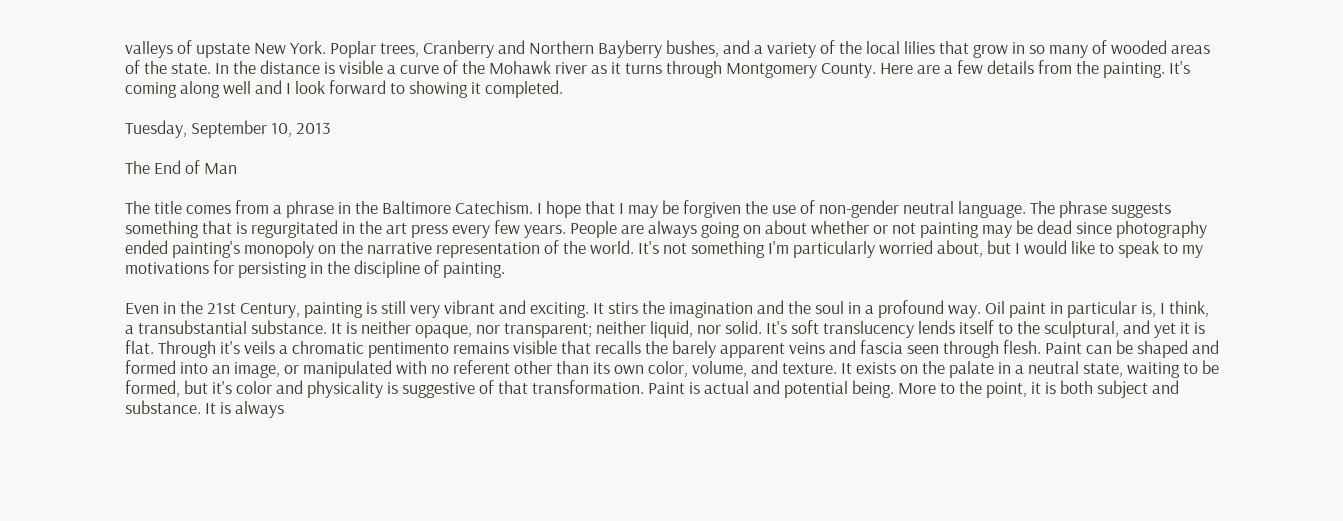valleys of upstate New York. Poplar trees, Cranberry and Northern Bayberry bushes, and a variety of the local lilies that grow in so many of wooded areas of the state. In the distance is visible a curve of the Mohawk river as it turns through Montgomery County. Here are a few details from the painting. It's coming along well and I look forward to showing it completed.

Tuesday, September 10, 2013

The End of Man

The title comes from a phrase in the Baltimore Catechism. I hope that I may be forgiven the use of non-gender neutral language. The phrase suggests something that is regurgitated in the art press every few years. People are always going on about whether or not painting may be dead since photography ended painting's monopoly on the narrative representation of the world. It's not something I'm particularly worried about, but I would like to speak to my motivations for persisting in the discipline of painting.

Even in the 21st Century, painting is still very vibrant and exciting. It stirs the imagination and the soul in a profound way. Oil paint in particular is, I think, a transubstantial substance. It is neither opaque, nor transparent; neither liquid, nor solid. It's soft translucency lends itself to the sculptural, and yet it is flat. Through it's veils a chromatic pentimento remains visible that recalls the barely apparent veins and fascia seen through flesh. Paint can be shaped and formed into an image, or manipulated with no referent other than its own color, volume, and texture. It exists on the palate in a neutral state, waiting to be formed, but it's color and physicality is suggestive of that transformation. Paint is actual and potential being. More to the point, it is both subject and substance. It is always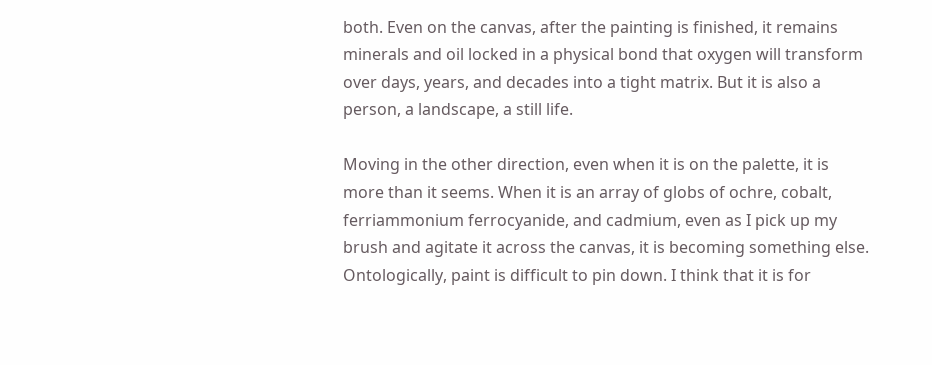both. Even on the canvas, after the painting is finished, it remains minerals and oil locked in a physical bond that oxygen will transform over days, years, and decades into a tight matrix. But it is also a person, a landscape, a still life.

Moving in the other direction, even when it is on the palette, it is more than it seems. When it is an array of globs of ochre, cobalt, ferriammonium ferrocyanide, and cadmium, even as I pick up my brush and agitate it across the canvas, it is becoming something else. Ontologically, paint is difficult to pin down. I think that it is for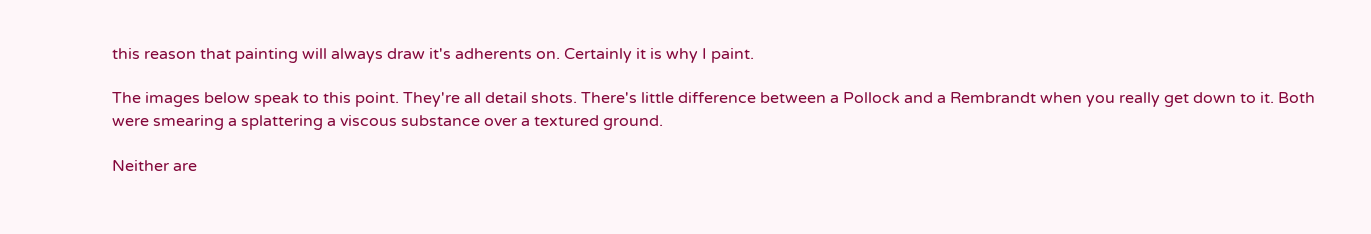this reason that painting will always draw it's adherents on. Certainly it is why I paint.

The images below speak to this point. They're all detail shots. There's little difference between a Pollock and a Rembrandt when you really get down to it. Both were smearing a splattering a viscous substance over a textured ground.

Neither are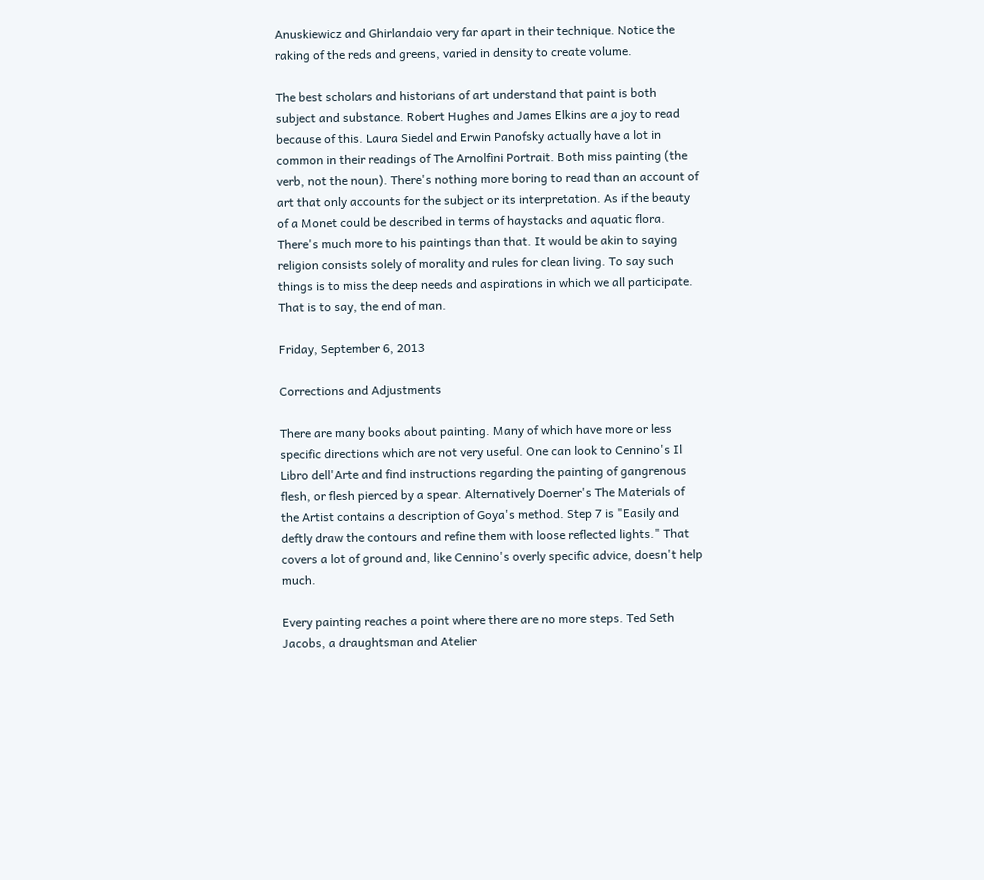Anuskiewicz and Ghirlandaio very far apart in their technique. Notice the raking of the reds and greens, varied in density to create volume.

The best scholars and historians of art understand that paint is both subject and substance. Robert Hughes and James Elkins are a joy to read because of this. Laura Siedel and Erwin Panofsky actually have a lot in common in their readings of The Arnolfini Portrait. Both miss painting (the verb, not the noun). There's nothing more boring to read than an account of art that only accounts for the subject or its interpretation. As if the beauty of a Monet could be described in terms of haystacks and aquatic flora. There's much more to his paintings than that. It would be akin to saying religion consists solely of morality and rules for clean living. To say such things is to miss the deep needs and aspirations in which we all participate. That is to say, the end of man.

Friday, September 6, 2013

Corrections and Adjustments

There are many books about painting. Many of which have more or less specific directions which are not very useful. One can look to Cennino's Il Libro dell'Arte and find instructions regarding the painting of gangrenous flesh, or flesh pierced by a spear. Alternatively Doerner's The Materials of the Artist contains a description of Goya's method. Step 7 is "Easily and deftly draw the contours and refine them with loose reflected lights." That covers a lot of ground and, like Cennino's overly specific advice, doesn't help much.

Every painting reaches a point where there are no more steps. Ted Seth Jacobs, a draughtsman and Atelier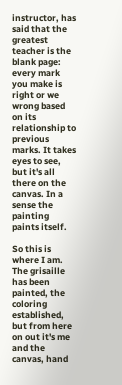instructor, has said that the greatest teacher is the blank page: every mark you make is right or we wrong based on its relationship to previous marks. It takes eyes to see, but it's all there on the canvas. In a sense the painting paints itself.

So this is where I am. The grisaille has been painted, the coloring established, but from here on out it's me and the canvas, hand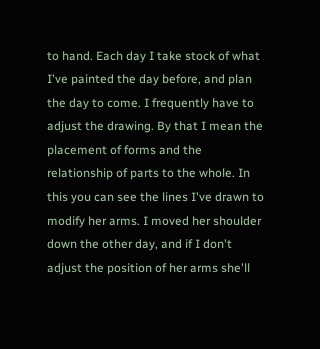to hand. Each day I take stock of what I've painted the day before, and plan the day to come. I frequently have to adjust the drawing. By that I mean the placement of forms and the relationship of parts to the whole. In this you can see the lines I've drawn to modify her arms. I moved her shoulder down the other day, and if I don't adjust the position of her arms she'll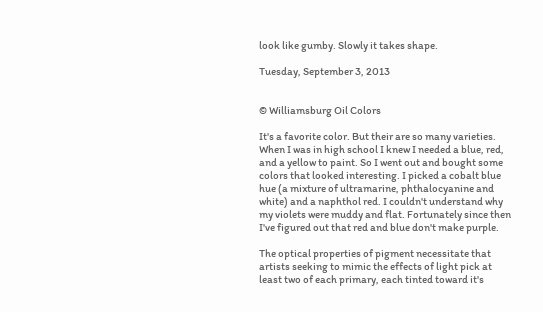look like gumby. Slowly it takes shape.

Tuesday, September 3, 2013


© Williamsburg Oil Colors

It's a favorite color. But their are so many varieties. When I was in high school I knew I needed a blue, red, and a yellow to paint. So I went out and bought some colors that looked interesting. I picked a cobalt blue hue (a mixture of ultramarine, phthalocyanine and white) and a naphthol red. I couldn't understand why my violets were muddy and flat. Fortunately since then I've figured out that red and blue don't make purple.

The optical properties of pigment necessitate that artists seeking to mimic the effects of light pick at least two of each primary, each tinted toward it's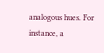analogous hues. For instance, a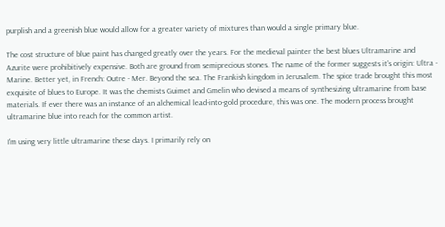purplish and a greenish blue would allow for a greater variety of mixtures than would a single primary blue.

The cost structure of blue paint has changed greatly over the years. For the medieval painter the best blues Ultramarine and Azurite were prohibitively expensive. Both are ground from semiprecious stones. The name of the former suggests it's origin: Ultra - Marine. Better yet, in French: Outre - Mer. Beyond the sea. The Frankish kingdom in Jerusalem. The spice trade brought this most exquisite of blues to Europe. It was the chemists Guimet and Gmelin who devised a means of synthesizing ultramarine from base materials. If ever there was an instance of an alchemical lead-into-gold procedure, this was one. The modern process brought ultramarine blue into reach for the common artist.

I'm using very little ultramarine these days. I primarily rely on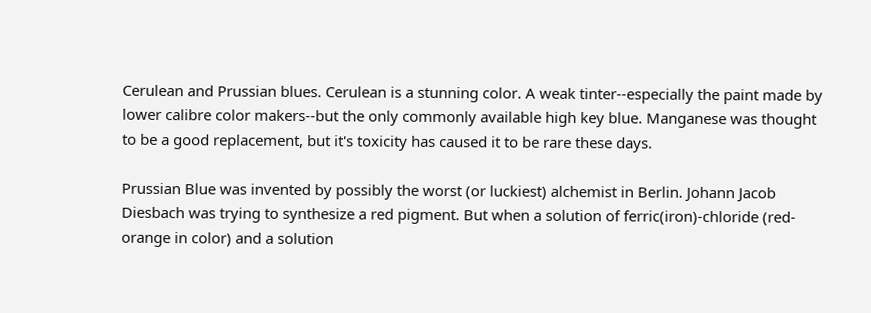Cerulean and Prussian blues. Cerulean is a stunning color. A weak tinter--especially the paint made by lower calibre color makers--but the only commonly available high key blue. Manganese was thought to be a good replacement, but it's toxicity has caused it to be rare these days.

Prussian Blue was invented by possibly the worst (or luckiest) alchemist in Berlin. Johann Jacob Diesbach was trying to synthesize a red pigment. But when a solution of ferric(iron)-chloride (red-orange in color) and a solution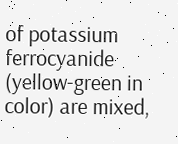of potassium ferrocyanide (yellow-green in color) are mixed,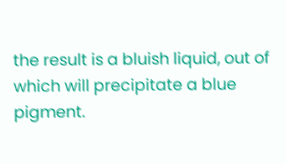the result is a bluish liquid, out of which will precipitate a blue pigment.